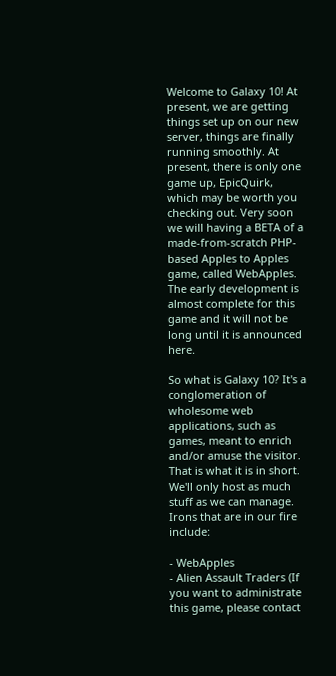Welcome to Galaxy 10! At present, we are getting things set up on our new server, things are finally running smoothly. At present, there is only one game up, EpicQuirk, which may be worth you checking out. Very soon we will having a BETA of a made-from-scratch PHP-based Apples to Apples game, called WebApples. The early development is almost complete for this game and it will not be long until it is announced here.

So what is Galaxy 10? It's a conglomeration of wholesome web applications, such as games, meant to enrich and/or amuse the visitor. That is what it is in short. We'll only host as much stuff as we can manage. Irons that are in our fire include:

- WebApples
- Alien Assault Traders (If you want to administrate this game, please contact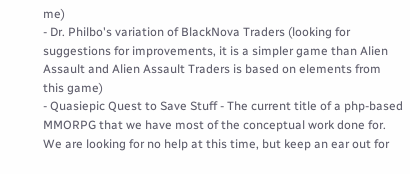me)
- Dr. Philbo's variation of BlackNova Traders (looking for suggestions for improvements, it is a simpler game than Alien Assault and Alien Assault Traders is based on elements from this game)
- Quasiepic Quest to Save Stuff - The current title of a php-based MMORPG that we have most of the conceptual work done for. We are looking for no help at this time, but keep an ear out for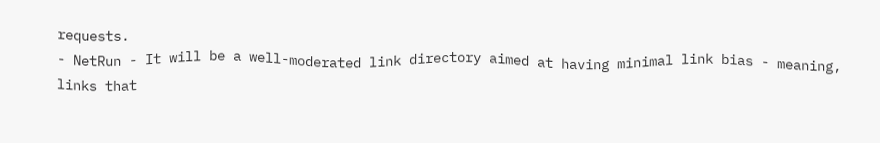requests.
- NetRun - It will be a well-moderated link directory aimed at having minimal link bias - meaning, links that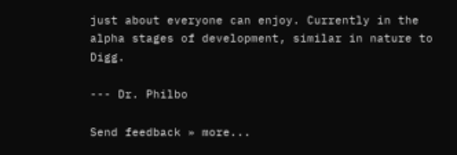just about everyone can enjoy. Currently in the alpha stages of development, similar in nature to Digg.

--- Dr. Philbo

Send feedback » more...